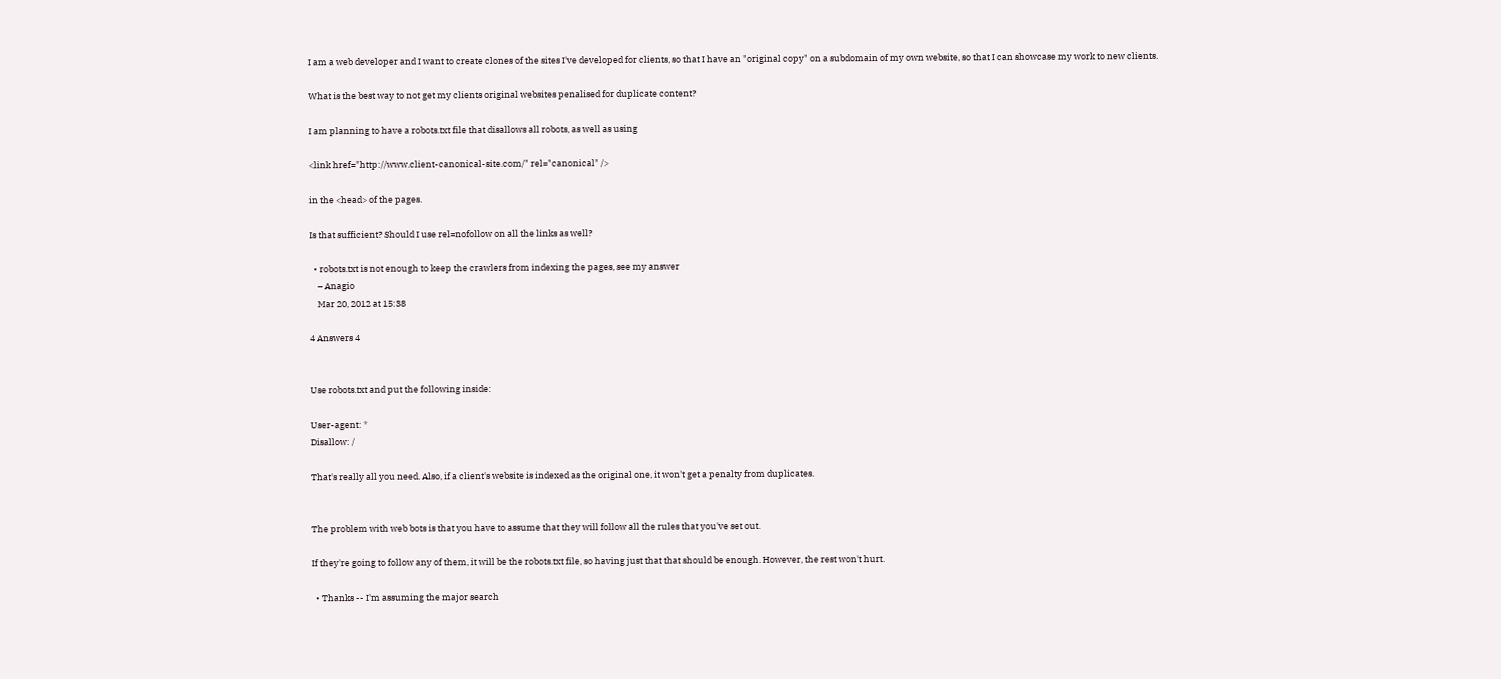I am a web developer and I want to create clones of the sites I've developed for clients, so that I have an "original copy" on a subdomain of my own website, so that I can showcase my work to new clients.

What is the best way to not get my clients original websites penalised for duplicate content?

I am planning to have a robots.txt file that disallows all robots, as well as using

<link href="http://www.client-canonical-site.com/" rel="canonical" />

in the <head> of the pages.

Is that sufficient? Should I use rel=nofollow on all the links as well?

  • robots.txt is not enough to keep the crawlers from indexing the pages, see my answer
    – Anagio
    Mar 20, 2012 at 15:38

4 Answers 4


Use robots.txt and put the following inside:

User-agent: *
Disallow: /

That's really all you need. Also, if a client's website is indexed as the original one, it won't get a penalty from duplicates.


The problem with web bots is that you have to assume that they will follow all the rules that you've set out.

If they're going to follow any of them, it will be the robots.txt file, so having just that that should be enough. However, the rest won't hurt.

  • Thanks -- I'm assuming the major search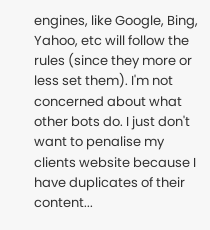engines, like Google, Bing, Yahoo, etc will follow the rules (since they more or less set them). I'm not concerned about what other bots do. I just don't want to penalise my clients website because I have duplicates of their content...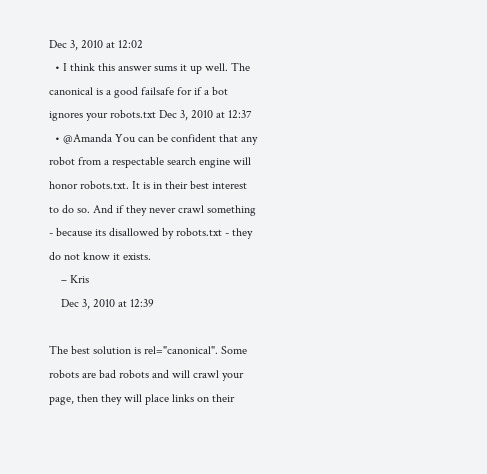Dec 3, 2010 at 12:02
  • I think this answer sums it up well. The canonical is a good failsafe for if a bot ignores your robots.txt Dec 3, 2010 at 12:37
  • @Amanda You can be confident that any robot from a respectable search engine will honor robots.txt. It is in their best interest to do so. And if they never crawl something - because its disallowed by robots.txt - they do not know it exists.
    – Kris
    Dec 3, 2010 at 12:39

The best solution is rel="canonical". Some robots are bad robots and will crawl your page, then they will place links on their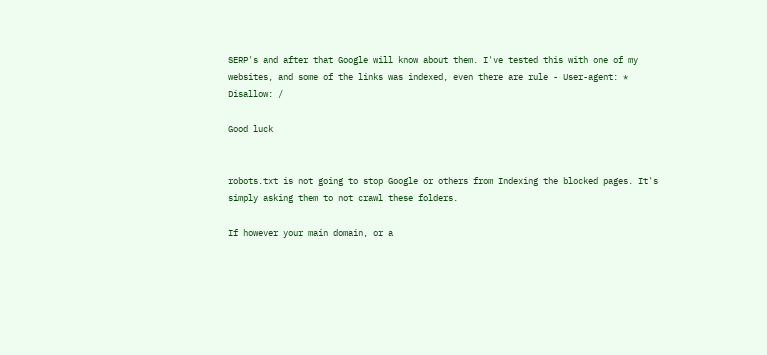SERP's and after that Google will know about them. I've tested this with one of my websites, and some of the links was indexed, even there are rule - User-agent: * Disallow: /

Good luck


robots.txt is not going to stop Google or others from Indexing the blocked pages. It's simply asking them to not crawl these folders.

If however your main domain, or a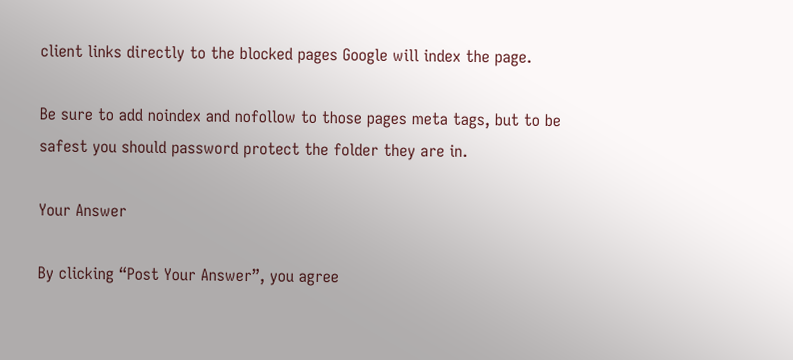client links directly to the blocked pages Google will index the page.

Be sure to add noindex and nofollow to those pages meta tags, but to be safest you should password protect the folder they are in.

Your Answer

By clicking “Post Your Answer”, you agree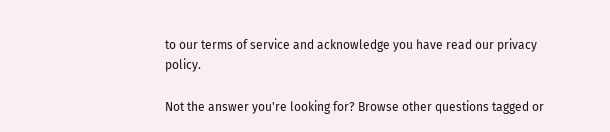to our terms of service and acknowledge you have read our privacy policy.

Not the answer you're looking for? Browse other questions tagged or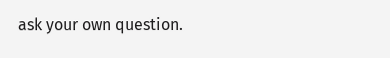ask your own question.